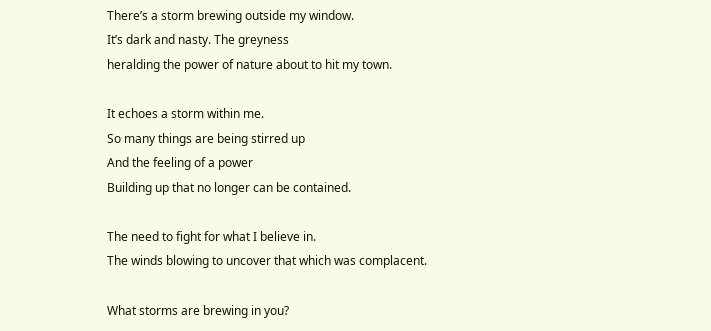There’s a storm brewing outside my window.
It’s dark and nasty. The greyness
heralding the power of nature about to hit my town.

It echoes a storm within me.
So many things are being stirred up
And the feeling of a power
Building up that no longer can be contained.

The need to fight for what I believe in.
The winds blowing to uncover that which was complacent.

What storms are brewing in you?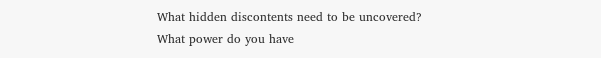What hidden discontents need to be uncovered?
What power do you have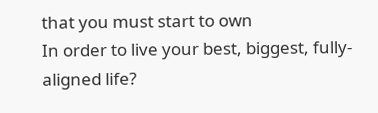that you must start to own
In order to live your best, biggest, fully-aligned life?